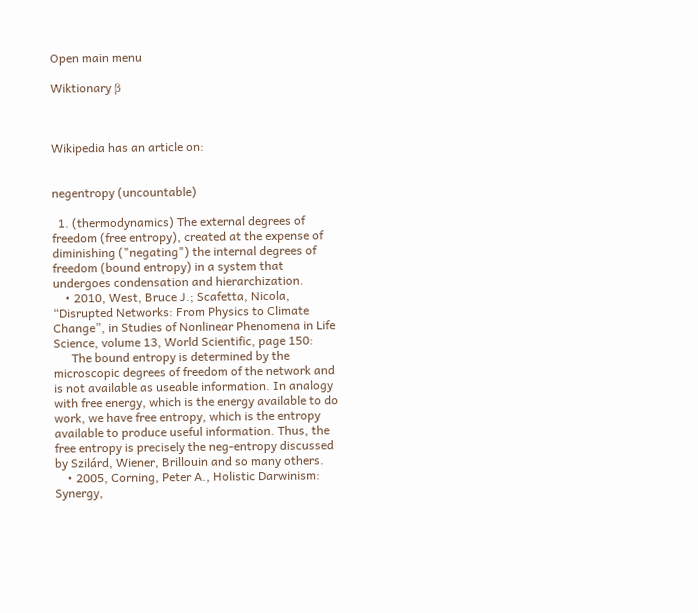Open main menu

Wiktionary β



Wikipedia has an article on:


negentropy (uncountable)

  1. (thermodynamics) The external degrees of freedom (free entropy), created at the expense of diminishing ("negating") the internal degrees of freedom (bound entropy) in a system that undergoes condensation and hierarchization.
    • 2010, West, Bruce J.; Scafetta, Nicola, “Disrupted Networks: From Physics to Climate Change”, in Studies of Nonlinear Phenomena in Life Science, volume 13, World Scientific, page 150:
      The bound entropy is determined by the microscopic degrees of freedom of the network and is not available as useable information. In analogy with free energy, which is the energy available to do work, we have free entropy, which is the entropy available to produce useful information. Thus, the free entropy is precisely the neg-entropy discussed by Szilárd, Wiener, Brillouin and so many others.
    • 2005, Corning, Peter A., Holistic Darwinism: Synergy,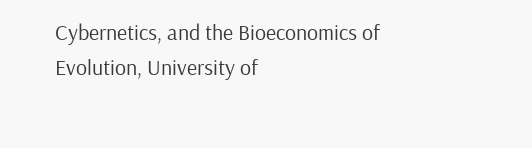Cybernetics, and the Bioeconomics of Evolution, University of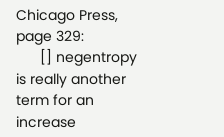Chicago Press, page 329:
      [] negentropy is really another term for an increase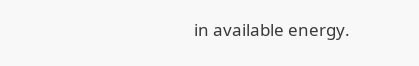in available energy.